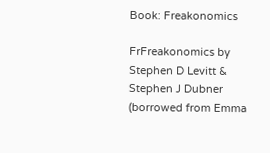Book: Freakonomics

FrFreakonomics by Stephen D Levitt & Stephen J Dubner (borrowed from Emma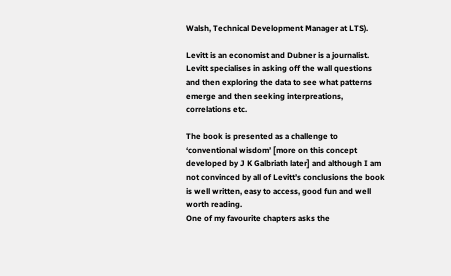Walsh, Technical Development Manager at LTS).

Levitt is an economist and Dubner is a journalist. Levitt specialises in asking off the wall questions and then exploring the data to see what patterns emerge and then seeking interpreations, correlations etc.

The book is presented as a challenge to ‘conventional wisdom’ [more on this concept developed by J K Galbriath later] and although I am not convinced by all of Levitt’s conclusions the book is well written, easy to access, good fun and well worth reading.
One of my favourite chapters asks the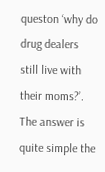queston ‘why do drug dealers still live with their moms?’. The answer is quite simple the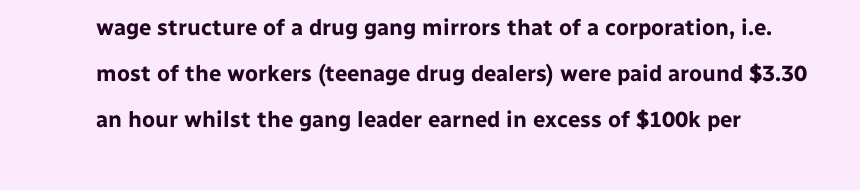wage structure of a drug gang mirrors that of a corporation, i.e. most of the workers (teenage drug dealers) were paid around $3.30 an hour whilst the gang leader earned in excess of $100k per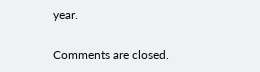year.

Comments are closed.